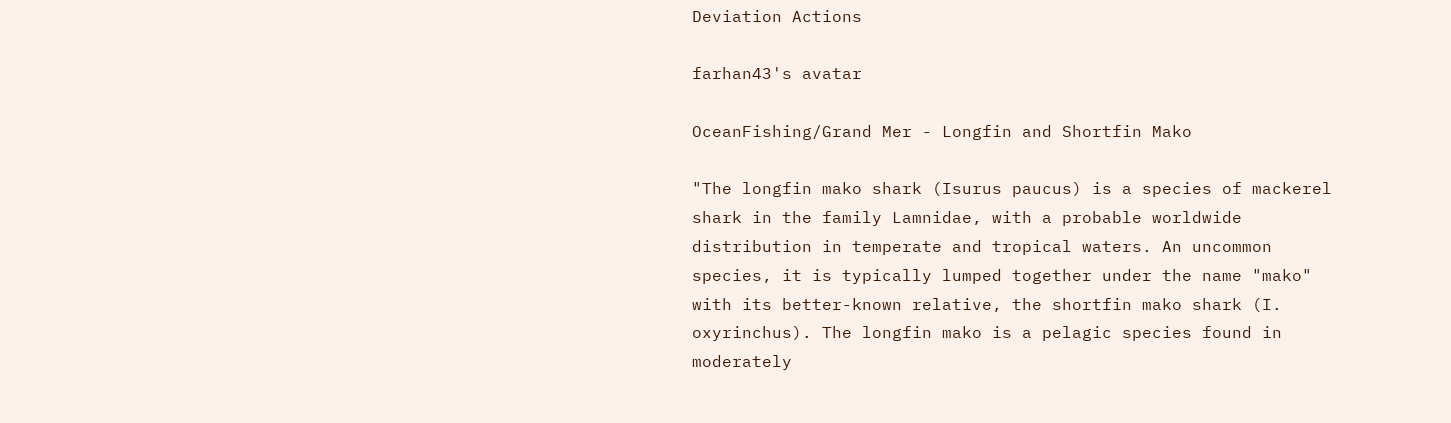Deviation Actions

farhan43's avatar

OceanFishing/Grand Mer - Longfin and Shortfin Mako

"The longfin mako shark (Isurus paucus) is a species of mackerel shark in the family Lamnidae, with a probable worldwide distribution in temperate and tropical waters. An uncommon species, it is typically lumped together under the name "mako" with its better-known relative, the shortfin mako shark (I. oxyrinchus). The longfin mako is a pelagic species found in moderately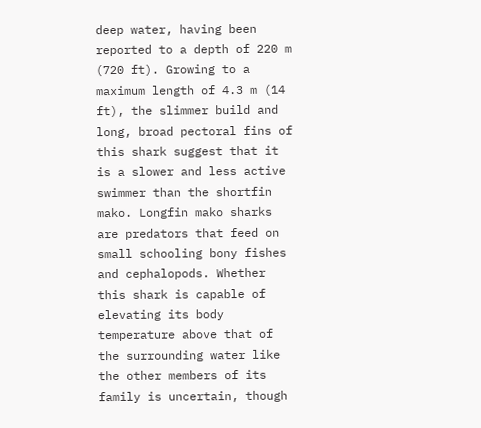deep water, having been reported to a depth of 220 m (720 ft). Growing to a maximum length of 4.3 m (14 ft), the slimmer build and long, broad pectoral fins of this shark suggest that it is a slower and less active swimmer than the shortfin mako. Longfin mako sharks are predators that feed on small schooling bony fishes and cephalopods. Whether this shark is capable of elevating its body temperature above that of the surrounding water like the other members of its family is uncertain, though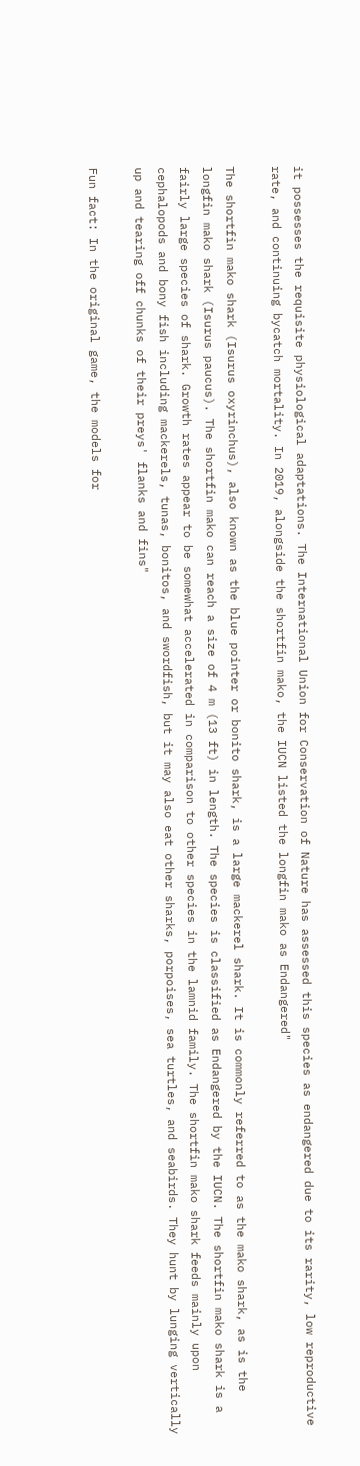it possesses the requisite physiological adaptations. The International Union for Conservation of Nature has assessed this species as endangered due to its rarity, low reproductive rate, and continuing bycatch mortality. In 2019, alongside the shortfin mako, the IUCN listed the longfin mako as Endangered"

The shortfin mako shark (Isurus oxyrinchus), also known as the blue pointer or bonito shark, is a large mackerel shark. It is commonly referred to as the mako shark, as is the longfin mako shark (Isurus paucus). The shortfin mako can reach a size of 4 m (13 ft) in length. The species is classified as Endangered by the IUCN. The shortfin mako shark is a fairly large species of shark. Growth rates appear to be somewhat accelerated in comparison to other species in the lamnid family. The shortfin mako shark feeds mainly upon cephalopods and bony fish including mackerels, tunas, bonitos, and swordfish, but it may also eat other sharks, porpoises, sea turtles, and seabirds. They hunt by lunging vertically up and tearing off chunks of their preys' flanks and fins"

Fun fact: In the original game, the models for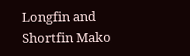Longfin and Shortfin Mako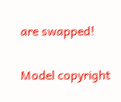are swapped!

Model copyright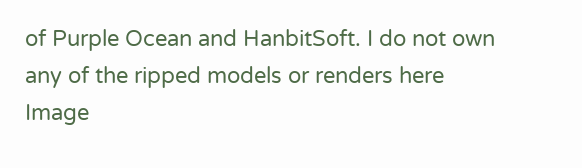of Purple Ocean and HanbitSoft. I do not own any of the ripped models or renders here
Image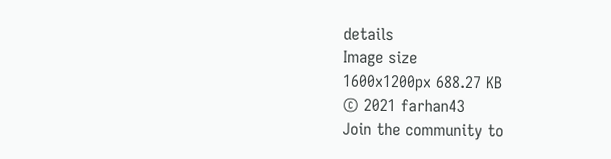details
Image size
1600x1200px 688.27 KB
© 2021 farhan43
Join the community to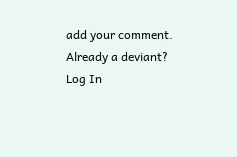add your comment. Already a deviant? Log In